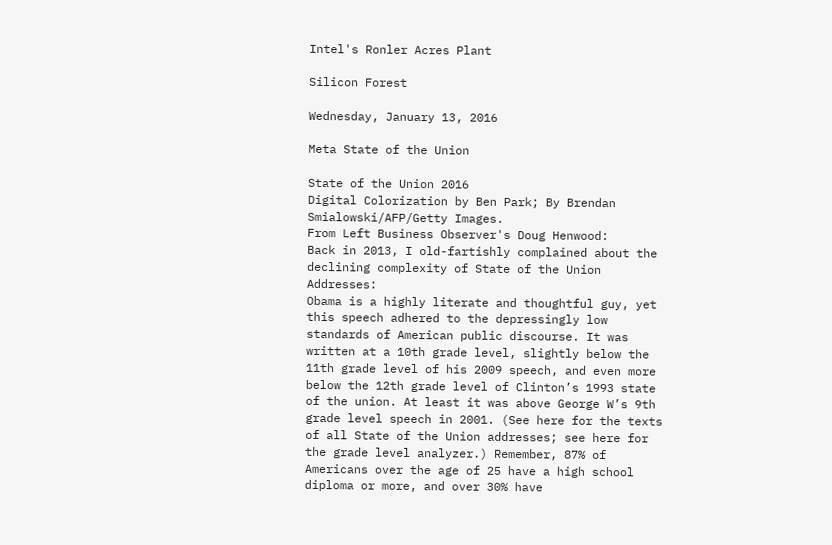Intel's Ronler Acres Plant

Silicon Forest

Wednesday, January 13, 2016

Meta State of the Union

State of the Union 2016
Digital Colorization by Ben Park; By Brendan Smialowski/AFP/Getty Images.
From Left Business Observer's Doug Henwood:
Back in 2013, I old-fartishly complained about the declining complexity of State of the Union Addresses:
Obama is a highly literate and thoughtful guy, yet this speech adhered to the depressingly low standards of American public discourse. It was written at a 10th grade level, slightly below the 11th grade level of his 2009 speech, and even more below the 12th grade level of Clinton’s 1993 state of the union. At least it was above George W’s 9th grade level speech in 2001. (See here for the texts of all State of the Union addresses; see here for the grade level analyzer.) Remember, 87% of Americans over the age of 25 have a high school diploma or more, and over 30% have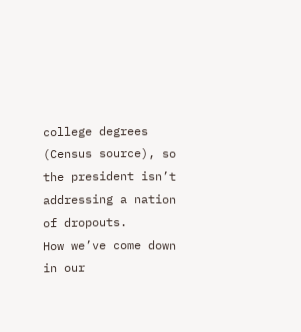college degrees (Census source), so the president isn’t addressing a nation of dropouts.
How we’ve come down in our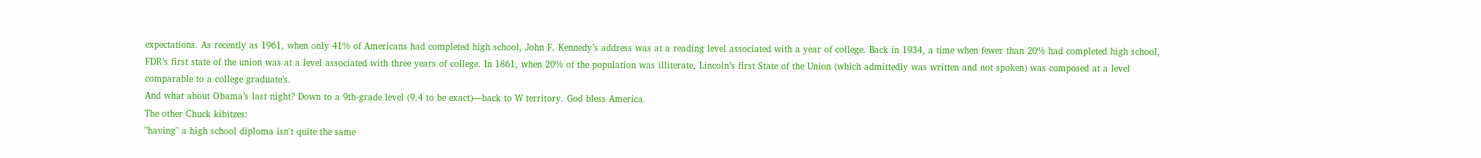expectations. As recently as 1961, when only 41% of Americans had completed high school, John F. Kennedy’s address was at a reading level associated with a year of college. Back in 1934, a time when fewer than 20% had completed high school, FDR’s first state of the union was at a level associated with three years of college. In 1861, when 20% of the population was illiterate, Lincoln’s first State of the Union (which admittedly was written and not spoken) was composed at a level comparable to a college graduate’s.
And what about Obama’s last night? Down to a 9th-grade level (9.4 to be exact)—back to W territory. God bless America.
The other Chuck kibitzes:
"having" a high school diploma isn't quite the same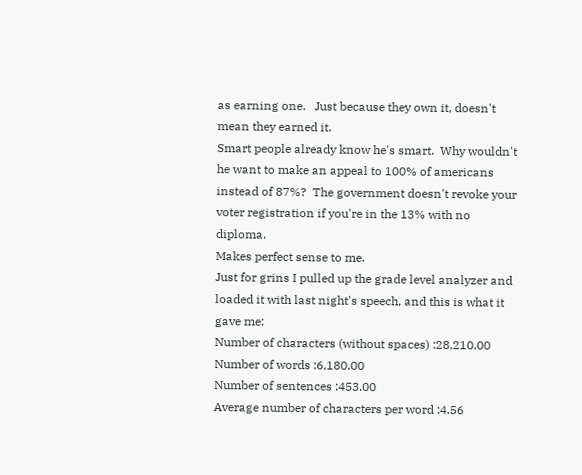as earning one.   Just because they own it, doesn't mean they earned it.
Smart people already know he's smart.  Why wouldn't he want to make an appeal to 100% of americans instead of 87%?  The government doesn't revoke your voter registration if you're in the 13% with no diploma.
Makes perfect sense to me.
Just for grins I pulled up the grade level analyzer and loaded it with last night's speech, and this is what it gave me:
Number of characters (without spaces) :28,210.00
Number of words :6,180.00
Number of sentences :453.00
Average number of characters per word :4.56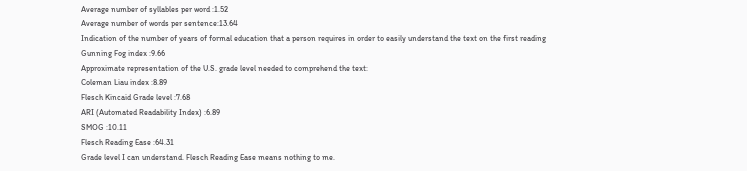Average number of syllables per word :1.52
Average number of words per sentence:13.64
Indication of the number of years of formal education that a person requires in order to easily understand the text on the first reading
Gunning Fog index :9.66
Approximate representation of the U.S. grade level needed to comprehend the text:
Coleman Liau index :8.89
Flesch Kincaid Grade level :7.68
ARI (Automated Readability Index) :6.89
SMOG :10.11
Flesch Reading Ease :64.31
Grade level I can understand. Flesch Reading Ease means nothing to me.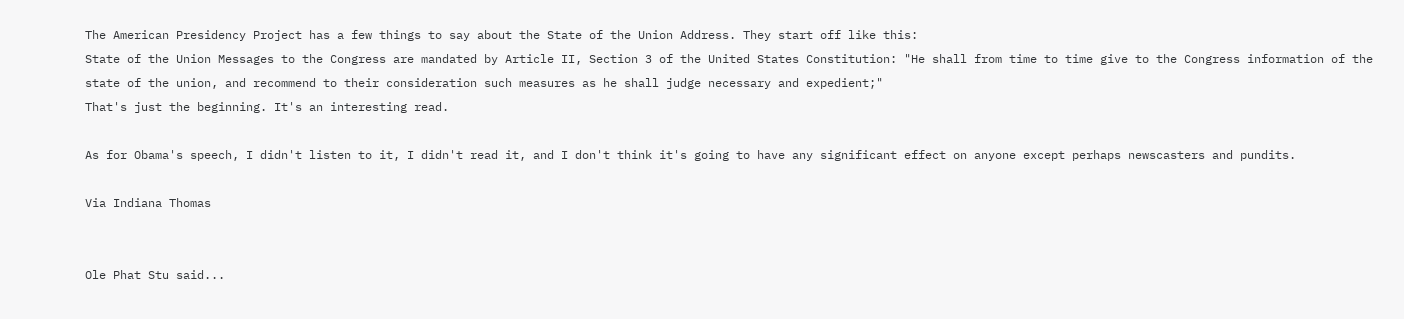The American Presidency Project has a few things to say about the State of the Union Address. They start off like this:
State of the Union Messages to the Congress are mandated by Article II, Section 3 of the United States Constitution: "He shall from time to time give to the Congress information of the state of the union, and recommend to their consideration such measures as he shall judge necessary and expedient;"
That's just the beginning. It's an interesting read.

As for Obama's speech, I didn't listen to it, I didn't read it, and I don't think it's going to have any significant effect on anyone except perhaps newscasters and pundits.

Via Indiana Thomas


Ole Phat Stu said...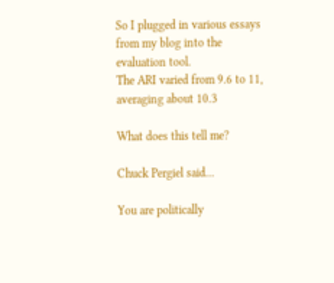So I plugged in various essays from my blog into the evaluation tool.
The ARI varied from 9.6 to 11, averaging about 10.3

What does this tell me?

Chuck Pergiel said...

You are politically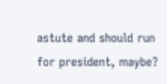astute and should run for president, maybe?